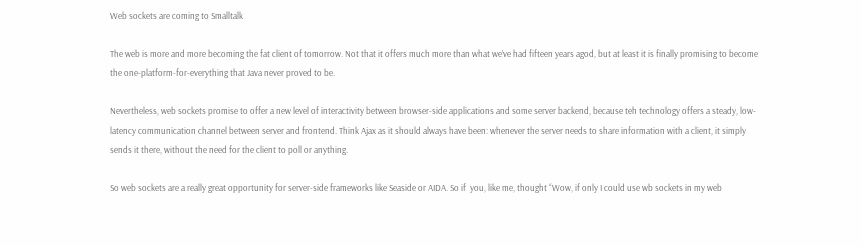Web sockets are coming to Smalltalk

The web is more and more becoming the fat client of tomorrow. Not that it offers much more than what we’ve had fifteen years agod, but at least it is finally promising to become the one-platform-for-everything that Java never proved to be.

Nevertheless, web sockets promise to offer a new level of interactivity between browser-side applications and some server backend, because teh technology offers a steady, low-latency communication channel between server and frontend. Think Ajax as it should always have been: whenever the server needs to share information with a client, it simply sends it there, without the need for the client to poll or anything.

So web sockets are a really great opportunity for server-side frameworks like Seaside or AIDA. So if  you, like me, thought “Wow, if only I could use wb sockets in my web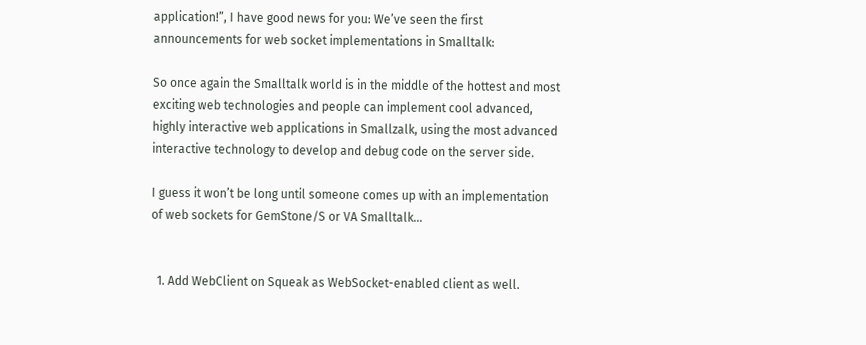application!”, I have good news for you: We’ve seen the first announcements for web socket implementations in Smalltalk:

So once again the Smalltalk world is in the middle of the hottest and most exciting web technologies and people can implement cool advanced, highly interactive web applications in Smallzalk, using the most advanced interactive technology to develop and debug code on the server side.

I guess it won’t be long until someone comes up with an implementation of web sockets for GemStone/S or VA Smalltalk…


  1. Add WebClient on Squeak as WebSocket-enabled client as well.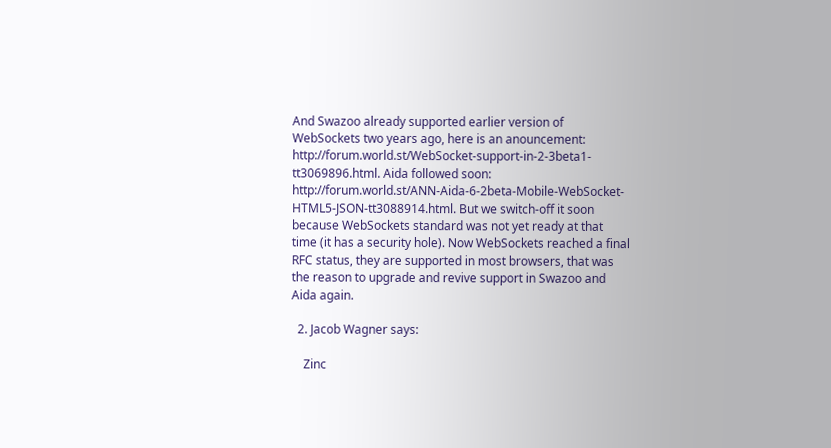And Swazoo already supported earlier version of WebSockets two years ago, here is an anouncement: http://forum.world.st/WebSocket-support-in-2-3beta1-tt3069896.html. Aida followed soon: http://forum.world.st/ANN-Aida-6-2beta-Mobile-WebSocket-HTML5-JSON-tt3088914.html. But we switch-off it soon because WebSockets standard was not yet ready at that time (it has a security hole). Now WebSockets reached a final RFC status, they are supported in most browsers, that was the reason to upgrade and revive support in Swazoo and Aida again.

  2. Jacob Wagner says:

    Zinc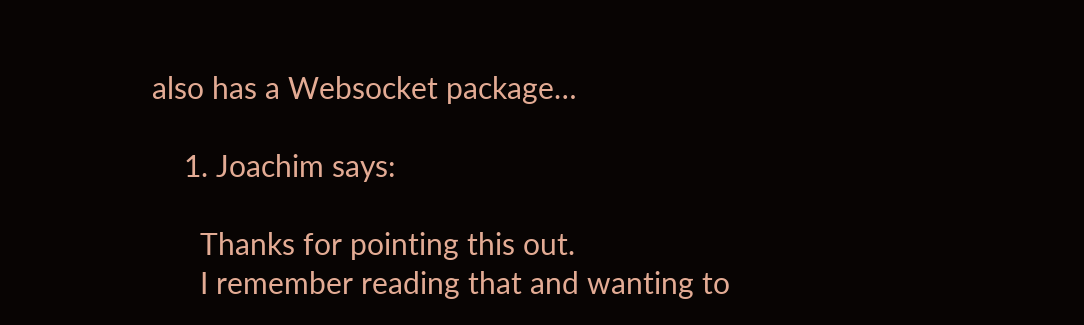also has a Websocket package…

    1. Joachim says:

      Thanks for pointing this out.
      I remember reading that and wanting to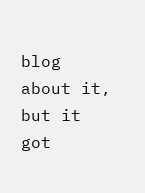blog about it, but it got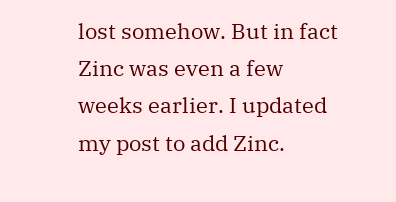lost somehow. But in fact Zinc was even a few weeks earlier. I updated my post to add Zinc.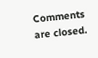Comments are closed.